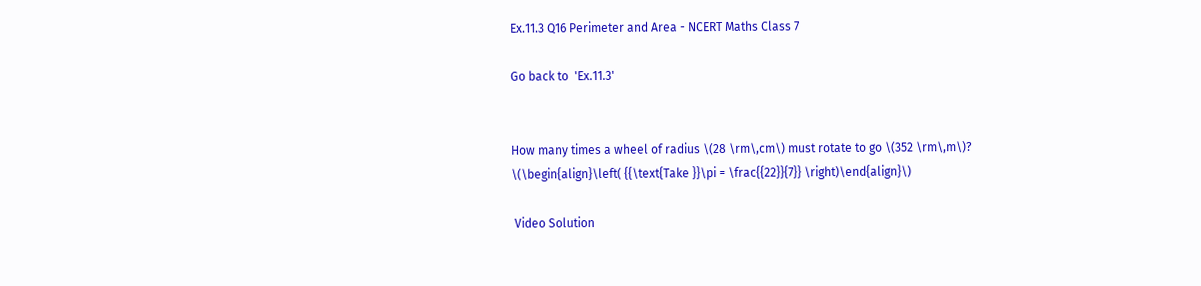Ex.11.3 Q16 Perimeter and Area - NCERT Maths Class 7

Go back to  'Ex.11.3'


How many times a wheel of radius \(28 \rm\,cm\) must rotate to go \(352 \rm\,m\)? \(\begin{align}\left( {{\text{Take }}\pi = \frac{{22}}{7}} \right)\end{align}\)

 Video Solution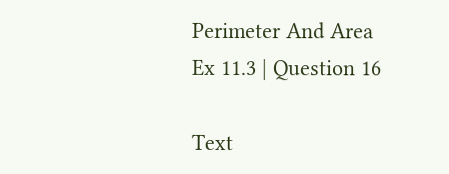Perimeter And Area
Ex 11.3 | Question 16

Text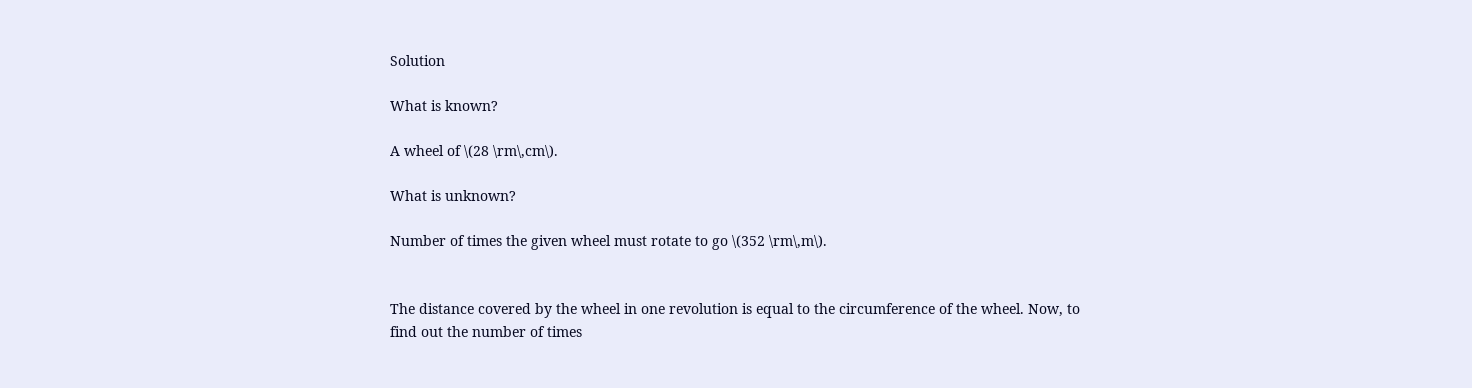Solution

What is known?

A wheel of \(28 \rm\,cm\).

What is unknown?

Number of times the given wheel must rotate to go \(352 \rm\,m\).


The distance covered by the wheel in one revolution is equal to the circumference of the wheel. Now, to find out the number of times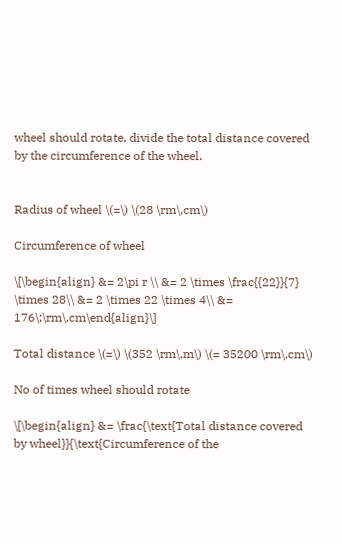wheel should rotate, divide the total distance covered by the circumference of the wheel.


Radius of wheel \(=\) \(28 \rm\,cm\)

Circumference of wheel

\[\begin{align} &= 2\pi r \\ &= 2 \times \frac{{22}}{7} \times 28\\ &= 2 \times 22 \times 4\\ &= 176\;\rm\,cm\end{align}\]

Total distance \(=\) \(352 \rm\,m\) \(= 35200 \rm\,cm\)

No of times wheel should rotate

\[\begin{align} &= \frac{\text{Total distance covered by wheel}}{\text{Circumference of the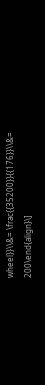wheel}}\\&= \frac{{35200}}{{176}}\\&= 200\end{align}\]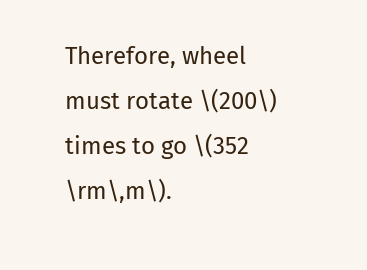Therefore, wheel must rotate \(200\) times to go \(352 \rm\,m\).